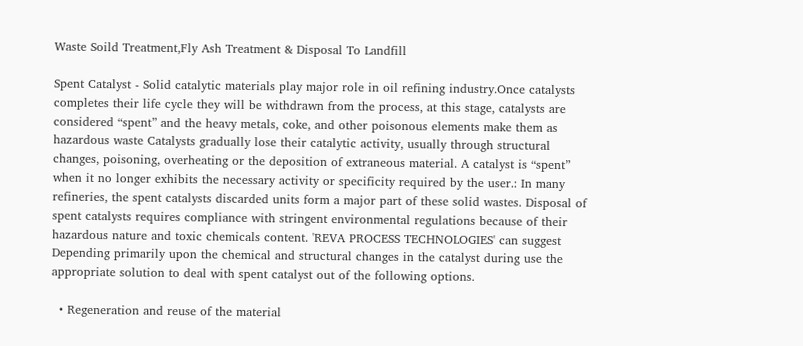Waste Soild Treatment,Fly Ash Treatment & Disposal To Landfill

Spent Catalyst - Solid catalytic materials play major role in oil refining industry.Once catalysts completes their life cycle they will be withdrawn from the process, at this stage, catalysts are considered “spent” and the heavy metals, coke, and other poisonous elements make them as hazardous waste Catalysts gradually lose their catalytic activity, usually through structural changes, poisoning, overheating or the deposition of extraneous material. A catalyst is “spent” when it no longer exhibits the necessary activity or specificity required by the user.: In many refineries, the spent catalysts discarded units form a major part of these solid wastes. Disposal of spent catalysts requires compliance with stringent environmental regulations because of their hazardous nature and toxic chemicals content. 'REVA PROCESS TECHNOLOGIES' can suggest Depending primarily upon the chemical and structural changes in the catalyst during use the appropriate solution to deal with spent catalyst out of the following options.

  • Regeneration and reuse of the material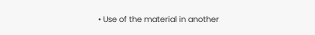• Use of the material in another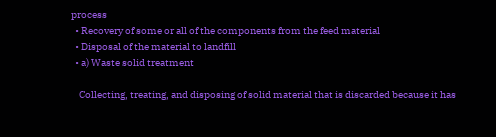process
  • Recovery of some or all of the components from the feed material
  • Disposal of the material to landfill
  • a) Waste solid treatment

    Collecting, treating, and disposing of solid material that is discarded because it has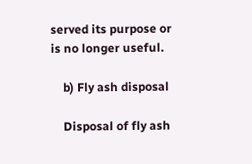served its purpose or is no longer useful.

    b) Fly ash disposal

    Disposal of fly ash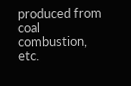produced from coal combustion, etc.